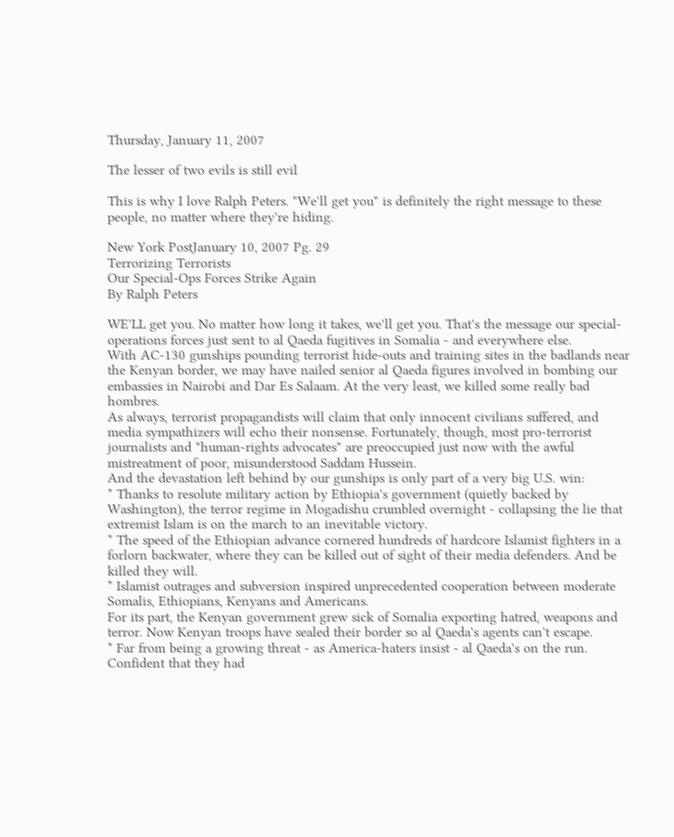Thursday, January 11, 2007

The lesser of two evils is still evil

This is why I love Ralph Peters. "We'll get you" is definitely the right message to these people, no matter where they're hiding.

New York PostJanuary 10, 2007 Pg. 29
Terrorizing Terrorists
Our Special-Ops Forces Strike Again
By Ralph Peters

WE'LL get you. No matter how long it takes, we'll get you. That's the message our special-operations forces just sent to al Qaeda fugitives in Somalia - and everywhere else.
With AC-130 gunships pounding terrorist hide-outs and training sites in the badlands near the Kenyan border, we may have nailed senior al Qaeda figures involved in bombing our embassies in Nairobi and Dar Es Salaam. At the very least, we killed some really bad hombres.
As always, terrorist propagandists will claim that only innocent civilians suffered, and media sympathizers will echo their nonsense. Fortunately, though, most pro-terrorist journalists and "human-rights advocates" are preoccupied just now with the awful mistreatment of poor, misunderstood Saddam Hussein.
And the devastation left behind by our gunships is only part of a very big U.S. win:
* Thanks to resolute military action by Ethiopia's government (quietly backed by Washington), the terror regime in Mogadishu crumbled overnight - collapsing the lie that extremist Islam is on the march to an inevitable victory.
* The speed of the Ethiopian advance cornered hundreds of hardcore Islamist fighters in a forlorn backwater, where they can be killed out of sight of their media defenders. And be killed they will.
* Islamist outrages and subversion inspired unprecedented cooperation between moderate Somalis, Ethiopians, Kenyans and Americans.
For its part, the Kenyan government grew sick of Somalia exporting hatred, weapons and terror. Now Kenyan troops have sealed their border so al Qaeda's agents can't escape.
* Far from being a growing threat - as America-haters insist - al Qaeda's on the run. Confident that they had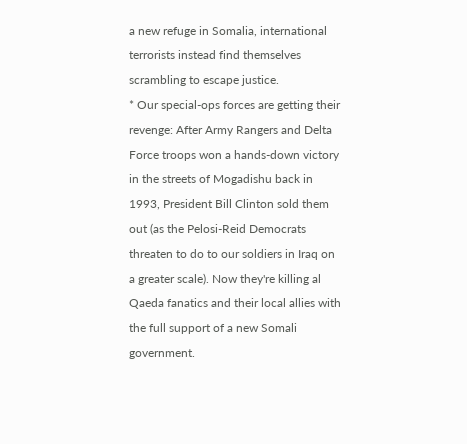a new refuge in Somalia, international terrorists instead find themselves scrambling to escape justice.
* Our special-ops forces are getting their revenge: After Army Rangers and Delta Force troops won a hands-down victory in the streets of Mogadishu back in 1993, President Bill Clinton sold them out (as the Pelosi-Reid Democrats threaten to do to our soldiers in Iraq on a greater scale). Now they're killing al Qaeda fanatics and their local allies with the full support of a new Somali government.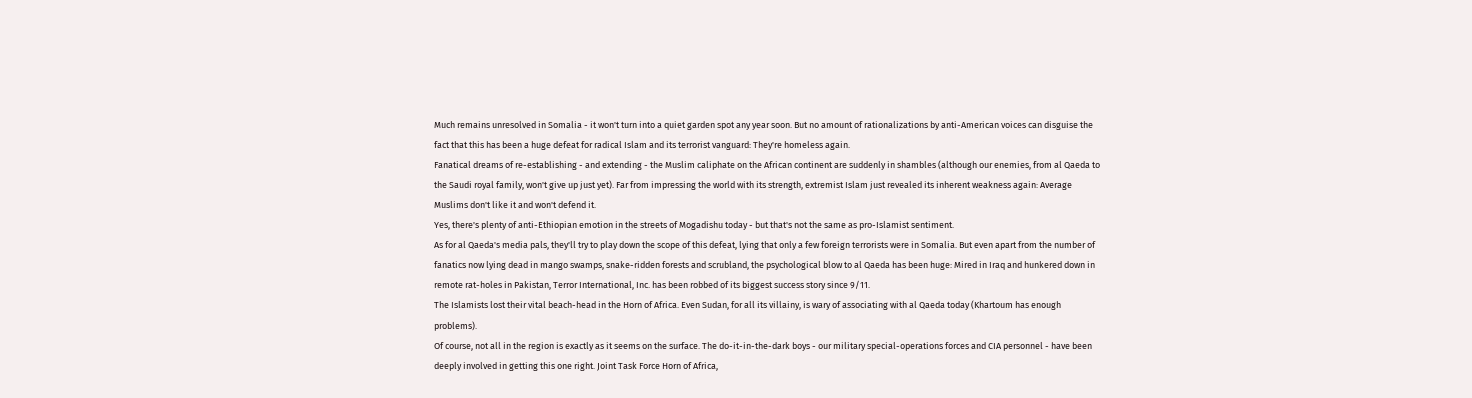Much remains unresolved in Somalia - it won't turn into a quiet garden spot any year soon. But no amount of rationalizations by anti-American voices can disguise the fact that this has been a huge defeat for radical Islam and its terrorist vanguard: They're homeless again.
Fanatical dreams of re-establishing - and extending - the Muslim caliphate on the African continent are suddenly in shambles (although our enemies, from al Qaeda to the Saudi royal family, won't give up just yet). Far from impressing the world with its strength, extremist Islam just revealed its inherent weakness again: Average Muslims don't like it and won't defend it.
Yes, there's plenty of anti-Ethiopian emotion in the streets of Mogadishu today - but that's not the same as pro-Islamist sentiment.
As for al Qaeda's media pals, they'll try to play down the scope of this defeat, lying that only a few foreign terrorists were in Somalia. But even apart from the number of fanatics now lying dead in mango swamps, snake-ridden forests and scrubland, the psychological blow to al Qaeda has been huge: Mired in Iraq and hunkered down in remote rat-holes in Pakistan, Terror International, Inc. has been robbed of its biggest success story since 9/11.
The Islamists lost their vital beach-head in the Horn of Africa. Even Sudan, for all its villainy, is wary of associating with al Qaeda today (Khartoum has enough problems).
Of course, not all in the region is exactly as it seems on the surface. The do-it-in-the-dark boys - our military special-operations forces and CIA personnel - have been deeply involved in getting this one right. Joint Task Force Horn of Africa,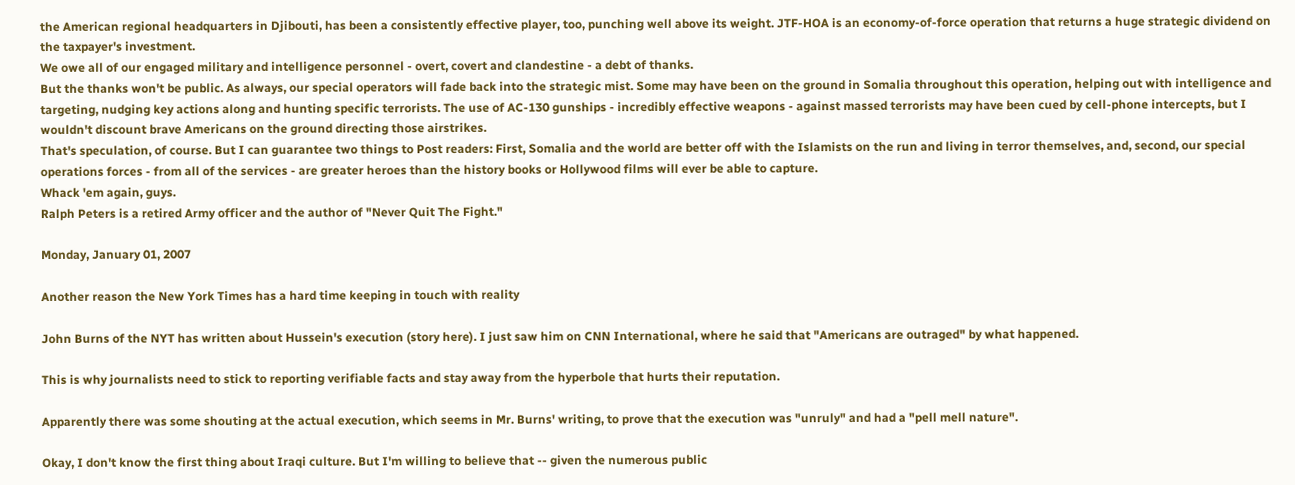the American regional headquarters in Djibouti, has been a consistently effective player, too, punching well above its weight. JTF-HOA is an economy-of-force operation that returns a huge strategic dividend on the taxpayer's investment.
We owe all of our engaged military and intelligence personnel - overt, covert and clandestine - a debt of thanks.
But the thanks won't be public. As always, our special operators will fade back into the strategic mist. Some may have been on the ground in Somalia throughout this operation, helping out with intelligence and targeting, nudging key actions along and hunting specific terrorists. The use of AC-130 gunships - incredibly effective weapons - against massed terrorists may have been cued by cell-phone intercepts, but I wouldn't discount brave Americans on the ground directing those airstrikes.
That's speculation, of course. But I can guarantee two things to Post readers: First, Somalia and the world are better off with the Islamists on the run and living in terror themselves, and, second, our special operations forces - from all of the services - are greater heroes than the history books or Hollywood films will ever be able to capture.
Whack 'em again, guys.
Ralph Peters is a retired Army officer and the author of "Never Quit The Fight."

Monday, January 01, 2007

Another reason the New York Times has a hard time keeping in touch with reality

John Burns of the NYT has written about Hussein's execution (story here). I just saw him on CNN International, where he said that "Americans are outraged" by what happened.

This is why journalists need to stick to reporting verifiable facts and stay away from the hyperbole that hurts their reputation.

Apparently there was some shouting at the actual execution, which seems in Mr. Burns' writing, to prove that the execution was "unruly" and had a "pell mell nature".

Okay, I don't know the first thing about Iraqi culture. But I'm willing to believe that -- given the numerous public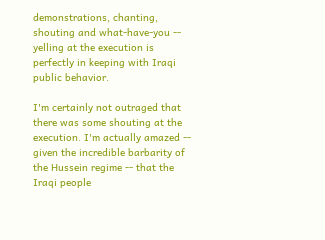demonstrations, chanting, shouting and what-have-you -- yelling at the execution is perfectly in keeping with Iraqi public behavior.

I'm certainly not outraged that there was some shouting at the execution. I'm actually amazed -- given the incredible barbarity of the Hussein regime -- that the Iraqi people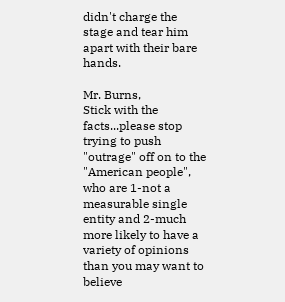didn't charge the stage and tear him apart with their bare hands.

Mr. Burns,
Stick with the facts...please stop trying to push "outrage" off on to the "American people", who are 1-not a measurable single entity and 2-much more likely to have a variety of opinions than you may want to believe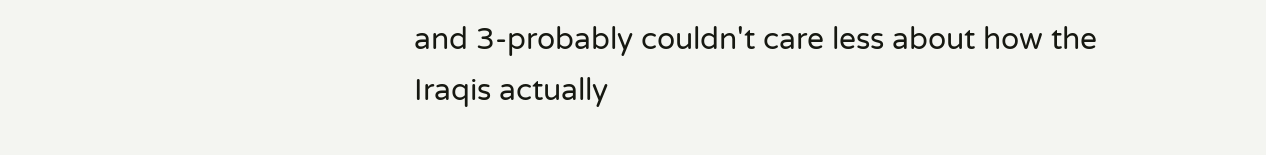and 3-probably couldn't care less about how the Iraqis actually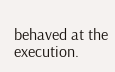behaved at the execution.